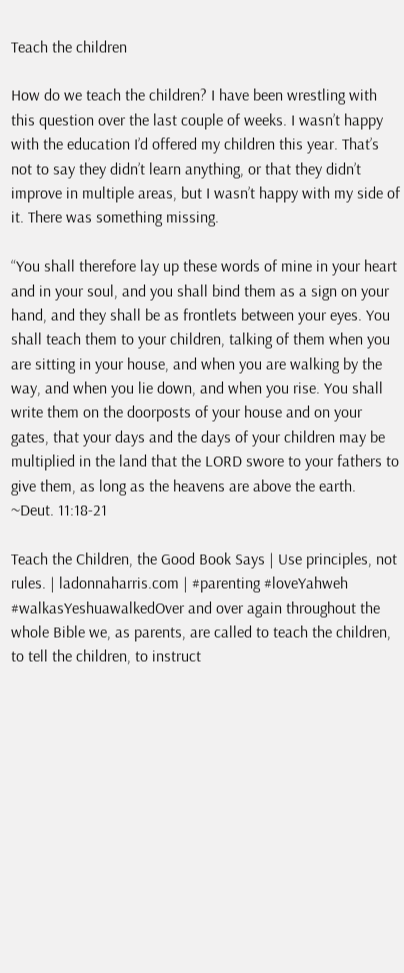Teach the children

How do we teach the children? I have been wrestling with this question over the last couple of weeks. I wasn’t happy with the education I’d offered my children this year. That’s not to say they didn’t learn anything, or that they didn’t improve in multiple areas, but I wasn’t happy with my side of it. There was something missing.

“You shall therefore lay up these words of mine in your heart and in your soul, and you shall bind them as a sign on your hand, and they shall be as frontlets between your eyes. You shall teach them to your children, talking of them when you are sitting in your house, and when you are walking by the way, and when you lie down, and when you rise. You shall write them on the doorposts of your house and on your gates, that your days and the days of your children may be multiplied in the land that the LORD swore to your fathers to give them, as long as the heavens are above the earth. ~Deut. 11:18-21

Teach the Children, the Good Book Says | Use principles, not rules. | ladonnaharris.com | #parenting #loveYahweh #walkasYeshuawalkedOver and over again throughout the whole Bible we, as parents, are called to teach the children, to tell the children, to instruct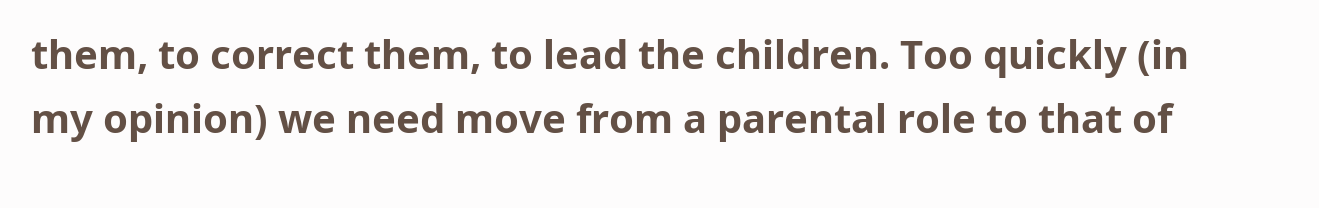them, to correct them, to lead the children. Too quickly (in my opinion) we need move from a parental role to that of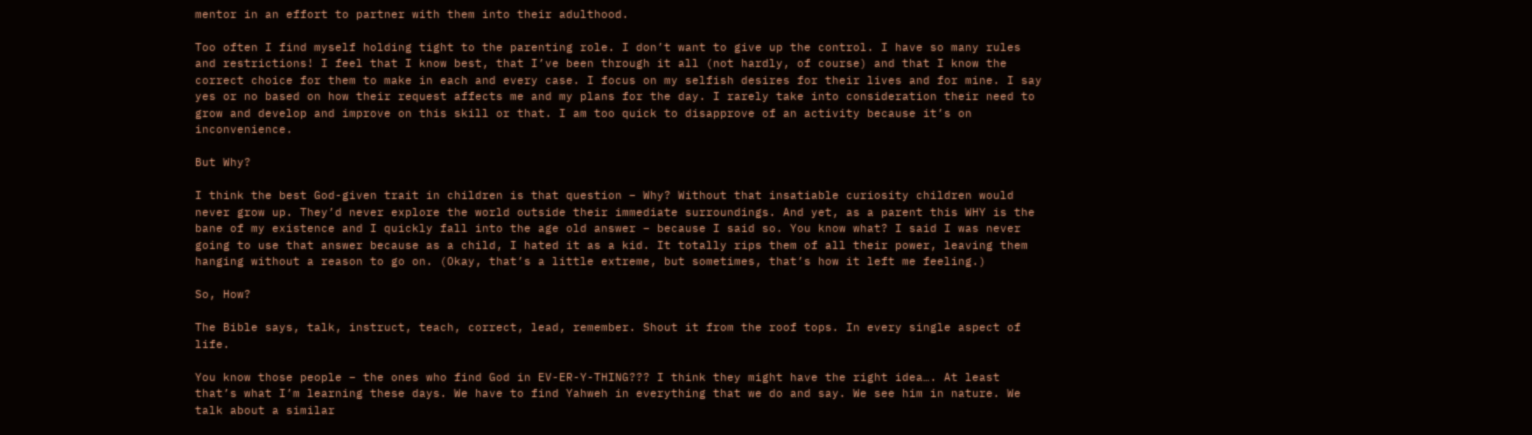mentor in an effort to partner with them into their adulthood.

Too often I find myself holding tight to the parenting role. I don’t want to give up the control. I have so many rules and restrictions! I feel that I know best, that I’ve been through it all (not hardly, of course) and that I know the correct choice for them to make in each and every case. I focus on my selfish desires for their lives and for mine. I say yes or no based on how their request affects me and my plans for the day. I rarely take into consideration their need to grow and develop and improve on this skill or that. I am too quick to disapprove of an activity because it’s on inconvenience.

But Why?

I think the best God-given trait in children is that question – Why? Without that insatiable curiosity children would never grow up. They’d never explore the world outside their immediate surroundings. And yet, as a parent this WHY is the bane of my existence and I quickly fall into the age old answer – because I said so. You know what? I said I was never going to use that answer because as a child, I hated it as a kid. It totally rips them of all their power, leaving them hanging without a reason to go on. (Okay, that’s a little extreme, but sometimes, that’s how it left me feeling.)

So, How?

The Bible says, talk, instruct, teach, correct, lead, remember. Shout it from the roof tops. In every single aspect of life.

You know those people – the ones who find God in EV-ER-Y-THING??? I think they might have the right idea…. At least that’s what I’m learning these days. We have to find Yahweh in everything that we do and say. We see him in nature. We talk about a similar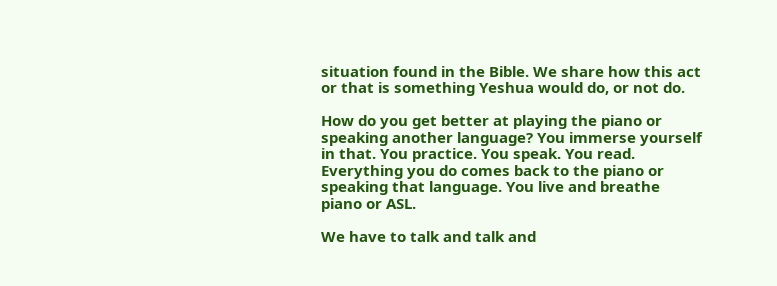situation found in the Bible. We share how this act or that is something Yeshua would do, or not do.

How do you get better at playing the piano or speaking another language? You immerse yourself in that. You practice. You speak. You read. Everything you do comes back to the piano or speaking that language. You live and breathe piano or ASL.

We have to talk and talk and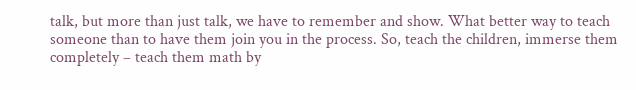talk, but more than just talk, we have to remember and show. What better way to teach someone than to have them join you in the process. So, teach the children, immerse them completely – teach them math by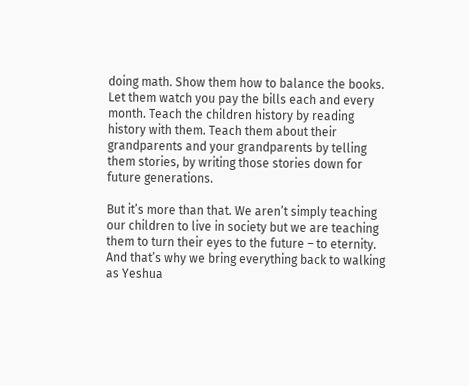doing math. Show them how to balance the books. Let them watch you pay the bills each and every month. Teach the children history by reading history with them. Teach them about their grandparents and your grandparents by telling them stories, by writing those stories down for future generations.

But it’s more than that. We aren’t simply teaching our children to live in society but we are teaching them to turn their eyes to the future – to eternity. And that’s why we bring everything back to walking as Yeshua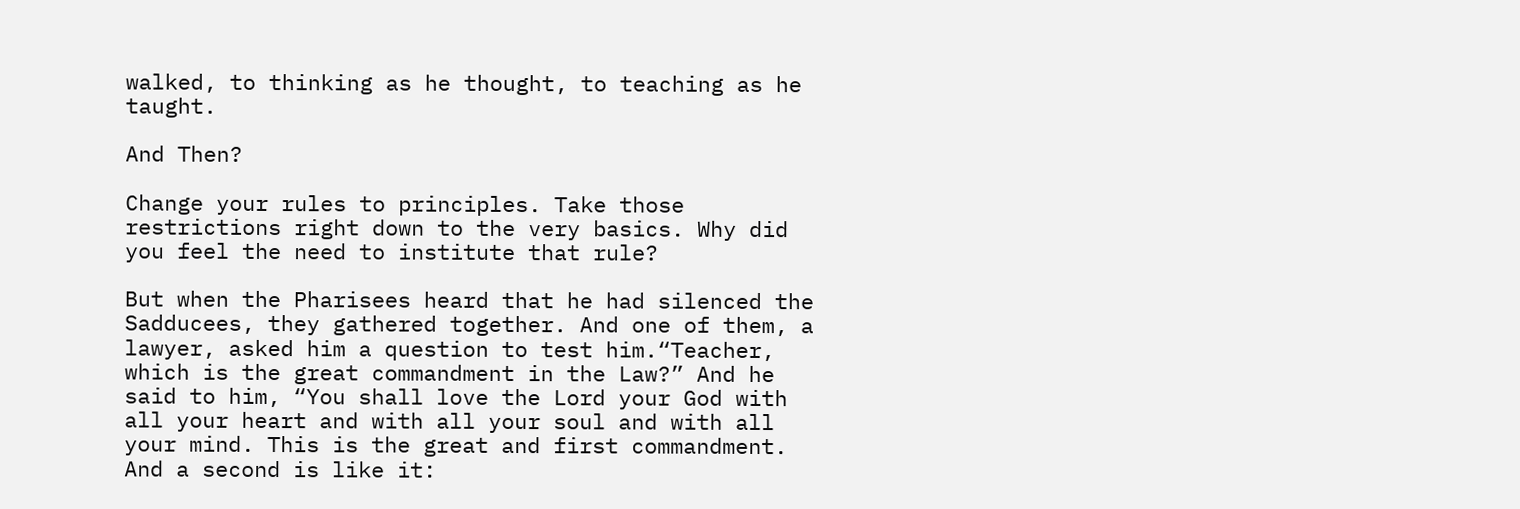walked, to thinking as he thought, to teaching as he taught.

And Then?

Change your rules to principles. Take those restrictions right down to the very basics. Why did you feel the need to institute that rule?

But when the Pharisees heard that he had silenced the Sadducees, they gathered together. And one of them, a lawyer, asked him a question to test him.“Teacher, which is the great commandment in the Law?” And he said to him, “You shall love the Lord your God with all your heart and with all your soul and with all your mind. This is the great and first commandment. And a second is like it: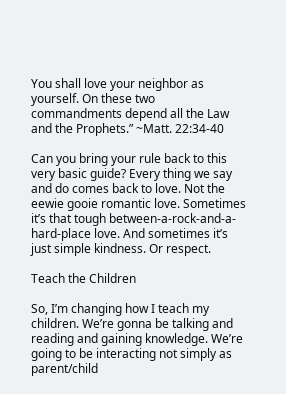You shall love your neighbor as yourself. On these two commandments depend all the Law and the Prophets.” ~Matt. 22:34-40

Can you bring your rule back to this very basic guide? Every thing we say and do comes back to love. Not the eewie gooie romantic love. Sometimes it’s that tough between-a-rock-and-a-hard-place love. And sometimes it’s just simple kindness. Or respect.

Teach the Children

So, I’m changing how I teach my children. We’re gonna be talking and reading and gaining knowledge. We’re going to be interacting not simply as parent/child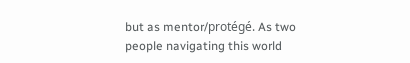but as mentor/protégé. As two people navigating this world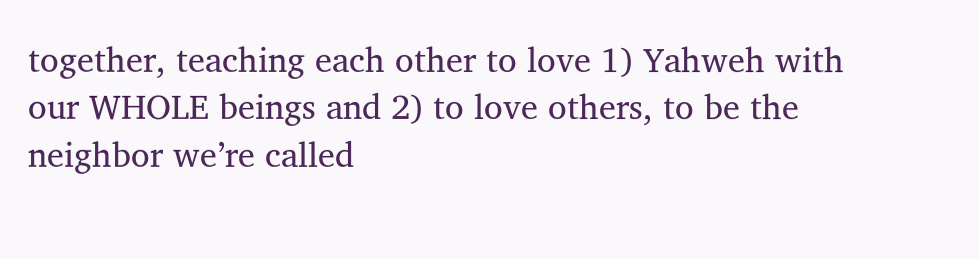together, teaching each other to love 1) Yahweh with our WHOLE beings and 2) to love others, to be the neighbor we’re called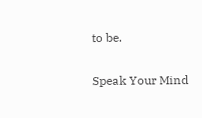to be.

Speak Your Mind